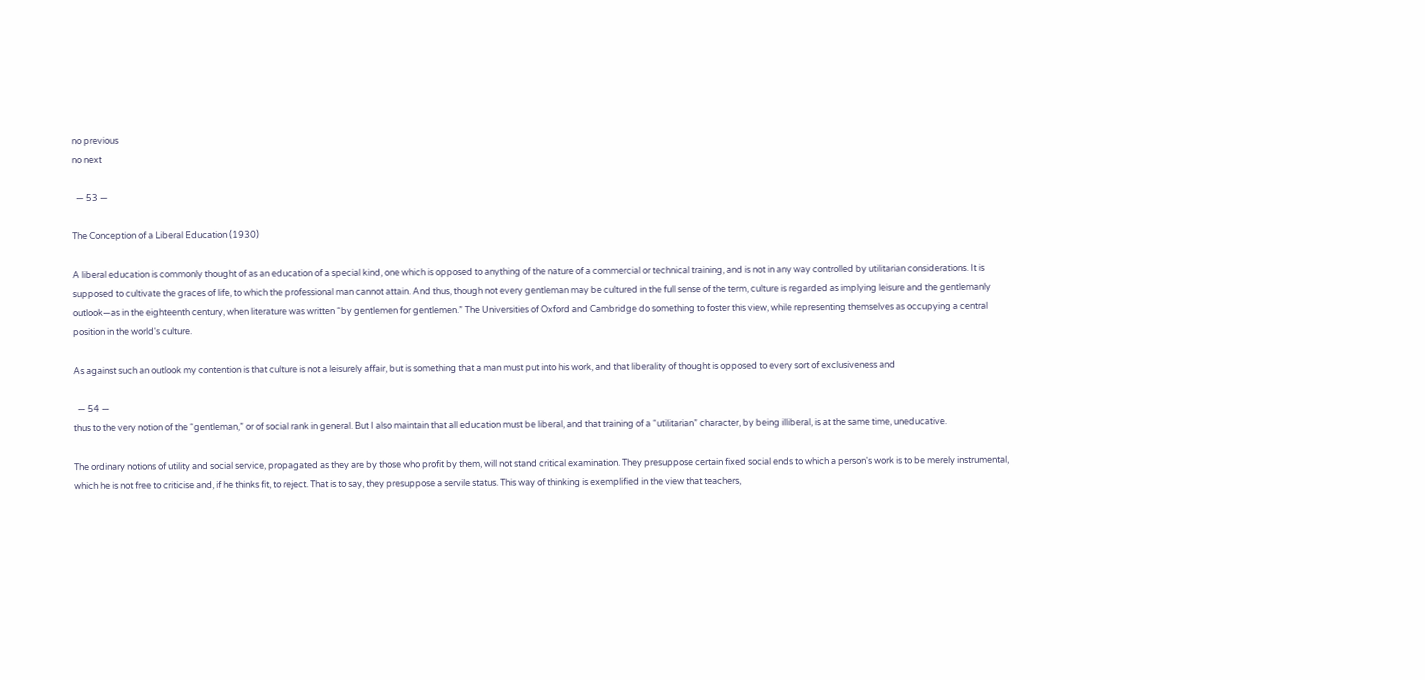no previous
no next

  ― 53 ―

The Conception of a Liberal Education (1930)

A liberal education is commonly thought of as an education of a special kind, one which is opposed to anything of the nature of a commercial or technical training, and is not in any way controlled by utilitarian considerations. It is supposed to cultivate the graces of life, to which the professional man cannot attain. And thus, though not every gentleman may be cultured in the full sense of the term, culture is regarded as implying leisure and the gentlemanly outlook—as in the eighteenth century, when literature was written “by gentlemen for gentlemen.” The Universities of Oxford and Cambridge do something to foster this view, while representing themselves as occupying a central position in the world's culture.

As against such an outlook my contention is that culture is not a leisurely affair, but is something that a man must put into his work, and that liberality of thought is opposed to every sort of exclusiveness and

  ― 54 ―
thus to the very notion of the “gentleman,” or of social rank in general. But I also maintain that all education must be liberal, and that training of a “utilitarian” character, by being illiberal, is at the same time, uneducative.

The ordinary notions of utility and social service, propagated as they are by those who profit by them, will not stand critical examination. They presuppose certain fixed social ends to which a person's work is to be merely instrumental, which he is not free to criticise and, if he thinks fit, to reject. That is to say, they presuppose a servile status. This way of thinking is exemplified in the view that teachers,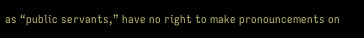as “public servants,” have no right to make pronouncements on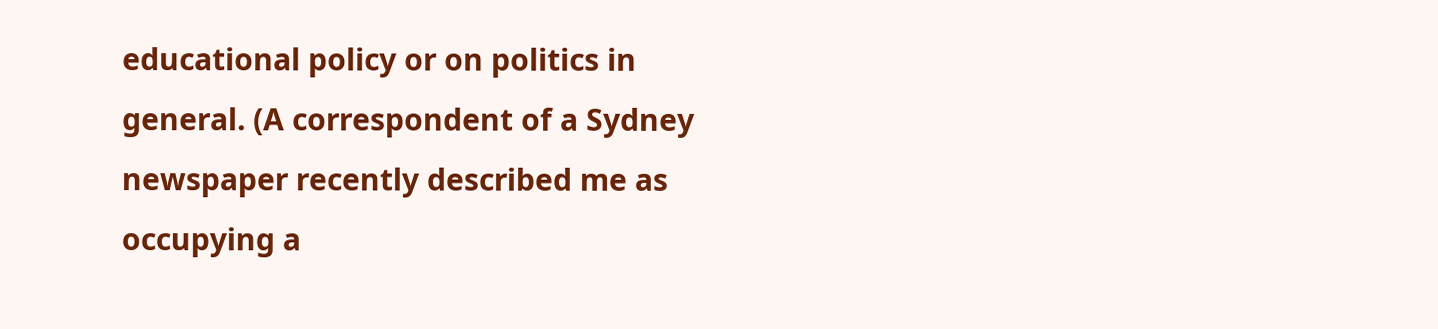educational policy or on politics in general. (A correspondent of a Sydney newspaper recently described me as occupying a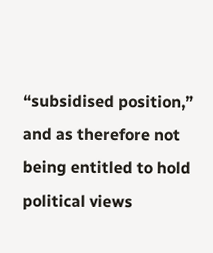“subsidised position,” and as therefore not being entitled to hold political views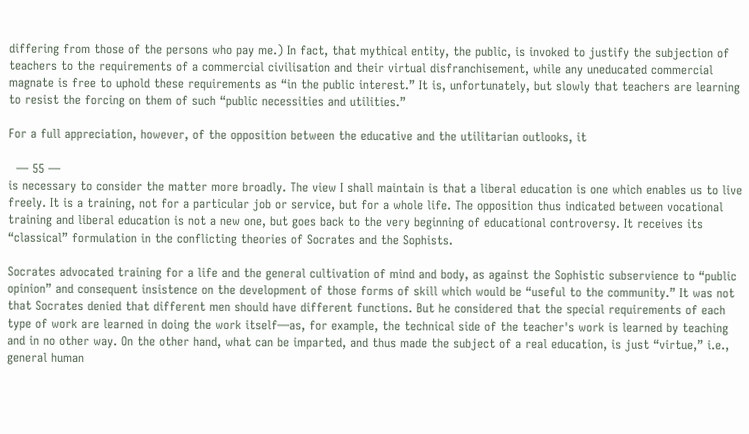differing from those of the persons who pay me.) In fact, that mythical entity, the public, is invoked to justify the subjection of teachers to the requirements of a commercial civilisation and their virtual disfranchisement, while any uneducated commercial magnate is free to uphold these requirements as “in the public interest.” It is, unfortunately, but slowly that teachers are learning to resist the forcing on them of such “public necessities and utilities.”

For a full appreciation, however, of the opposition between the educative and the utilitarian outlooks, it

  ― 55 ―
is necessary to consider the matter more broadly. The view I shall maintain is that a liberal education is one which enables us to live freely. It is a training, not for a particular job or service, but for a whole life. The opposition thus indicated between vocational training and liberal education is not a new one, but goes back to the very beginning of educational controversy. It receives its “classical” formulation in the conflicting theories of Socrates and the Sophists.

Socrates advocated training for a life and the general cultivation of mind and body, as against the Sophistic subservience to “public opinion” and consequent insistence on the development of those forms of skill which would be “useful to the community.” It was not that Socrates denied that different men should have different functions. But he considered that the special requirements of each type of work are learned in doing the work itself—as, for example, the technical side of the teacher's work is learned by teaching and in no other way. On the other hand, what can be imparted, and thus made the subject of a real education, is just “virtue,” i.e., general human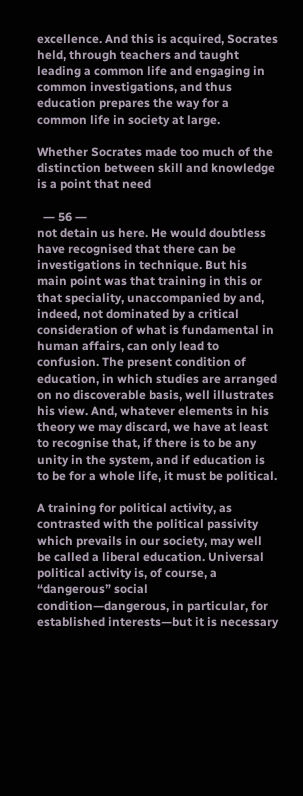excellence. And this is acquired, Socrates held, through teachers and taught leading a common life and engaging in common investigations, and thus education prepares the way for a common life in society at large.

Whether Socrates made too much of the distinction between skill and knowledge is a point that need

  ― 56 ―
not detain us here. He would doubtless have recognised that there can be investigations in technique. But his main point was that training in this or that speciality, unaccompanied by and, indeed, not dominated by a critical consideration of what is fundamental in human affairs, can only lead to confusion. The present condition of education, in which studies are arranged on no discoverable basis, well illustrates his view. And, whatever elements in his theory we may discard, we have at least to recognise that, if there is to be any unity in the system, and if education is to be for a whole life, it must be political.

A training for political activity, as contrasted with the political passivity which prevails in our society, may well be called a liberal education. Universal political activity is, of course, a “dangerous” social condition—dangerous, in particular, for established interests—but it is necessary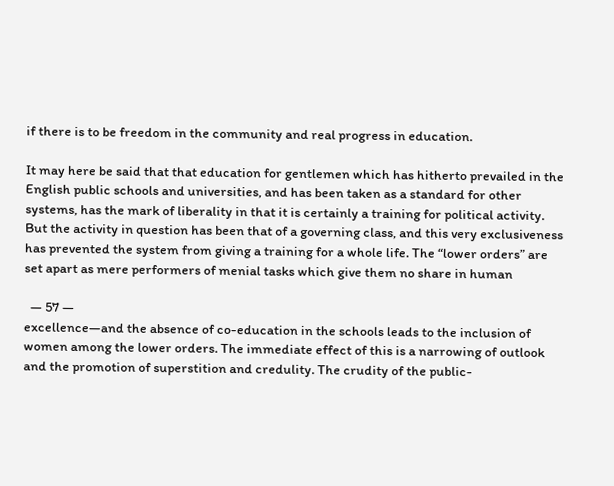if there is to be freedom in the community and real progress in education.

It may here be said that that education for gentlemen which has hitherto prevailed in the English public schools and universities, and has been taken as a standard for other systems, has the mark of liberality in that it is certainly a training for political activity. But the activity in question has been that of a governing class, and this very exclusiveness has prevented the system from giving a training for a whole life. The “lower orders” are set apart as mere performers of menial tasks which give them no share in human

  ― 57 ―
excellence—and the absence of co-education in the schools leads to the inclusion of women among the lower orders. The immediate effect of this is a narrowing of outlook and the promotion of superstition and credulity. The crudity of the public-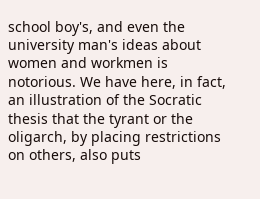school boy's, and even the university man's ideas about women and workmen is notorious. We have here, in fact, an illustration of the Socratic thesis that the tyrant or the oligarch, by placing restrictions on others, also puts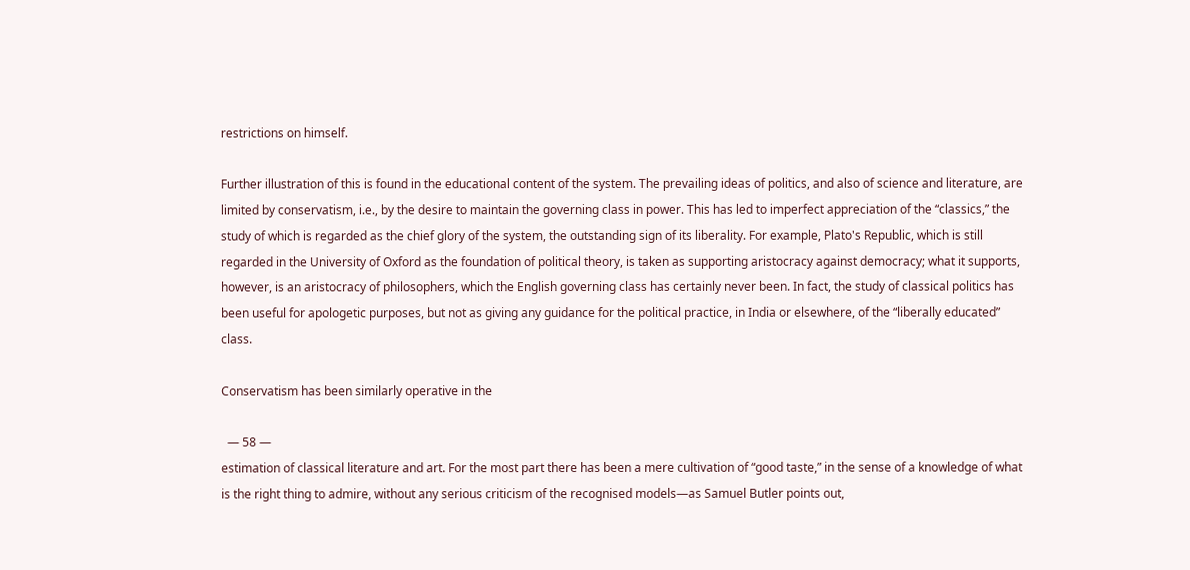restrictions on himself.

Further illustration of this is found in the educational content of the system. The prevailing ideas of politics, and also of science and literature, are limited by conservatism, i.e., by the desire to maintain the governing class in power. This has led to imperfect appreciation of the “classics,” the study of which is regarded as the chief glory of the system, the outstanding sign of its liberality. For example, Plato's Republic, which is still regarded in the University of Oxford as the foundation of political theory, is taken as supporting aristocracy against democracy; what it supports, however, is an aristocracy of philosophers, which the English governing class has certainly never been. In fact, the study of classical politics has been useful for apologetic purposes, but not as giving any guidance for the political practice, in India or elsewhere, of the “liberally educated” class.

Conservatism has been similarly operative in the

  ― 58 ―
estimation of classical literature and art. For the most part there has been a mere cultivation of “good taste,” in the sense of a knowledge of what is the right thing to admire, without any serious criticism of the recognised models—as Samuel Butler points out,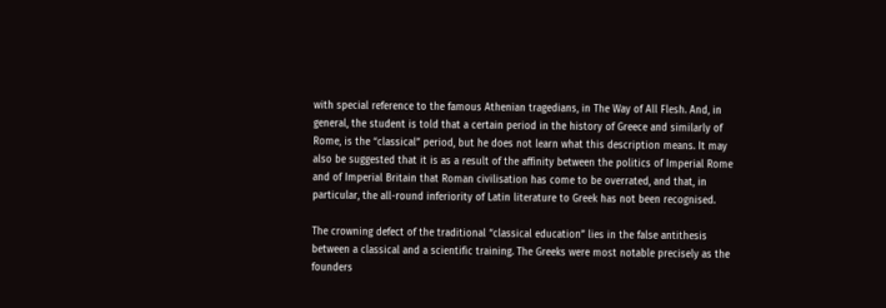with special reference to the famous Athenian tragedians, in The Way of All Flesh. And, in general, the student is told that a certain period in the history of Greece and similarly of Rome, is the “classical” period, but he does not learn what this description means. It may also be suggested that it is as a result of the affinity between the politics of Imperial Rome and of Imperial Britain that Roman civilisation has come to be overrated, and that, in particular, the all-round inferiority of Latin literature to Greek has not been recognised.

The crowning defect of the traditional “classical education” lies in the false antithesis between a classical and a scientific training. The Greeks were most notable precisely as the founders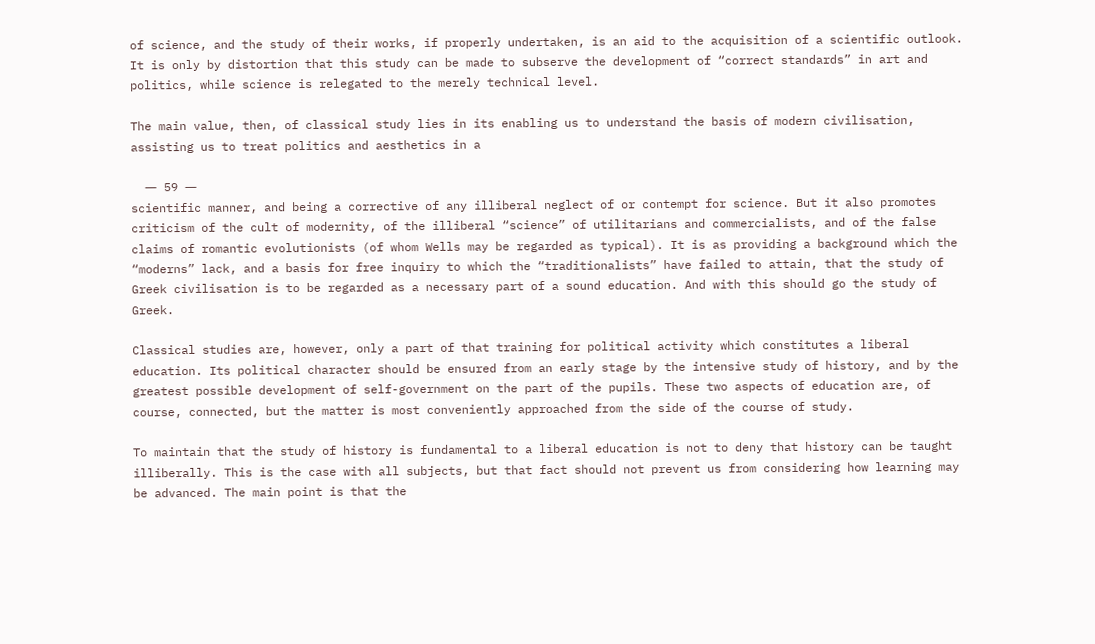of science, and the study of their works, if properly undertaken, is an aid to the acquisition of a scientific outlook. It is only by distortion that this study can be made to subserve the development of “correct standards” in art and politics, while science is relegated to the merely technical level.

The main value, then, of classical study lies in its enabling us to understand the basis of modern civilisation, assisting us to treat politics and aesthetics in a

  ― 59 ―
scientific manner, and being a corrective of any illiberal neglect of or contempt for science. But it also promotes criticism of the cult of modernity, of the illiberal “science” of utilitarians and commercialists, and of the false claims of romantic evolutionists (of whom Wells may be regarded as typical). It is as providing a background which the “moderns” lack, and a basis for free inquiry to which the “traditionalists” have failed to attain, that the study of Greek civilisation is to be regarded as a necessary part of a sound education. And with this should go the study of Greek.

Classical studies are, however, only a part of that training for political activity which constitutes a liberal education. Its political character should be ensured from an early stage by the intensive study of history, and by the greatest possible development of self-government on the part of the pupils. These two aspects of education are, of course, connected, but the matter is most conveniently approached from the side of the course of study.

To maintain that the study of history is fundamental to a liberal education is not to deny that history can be taught illiberally. This is the case with all subjects, but that fact should not prevent us from considering how learning may be advanced. The main point is that the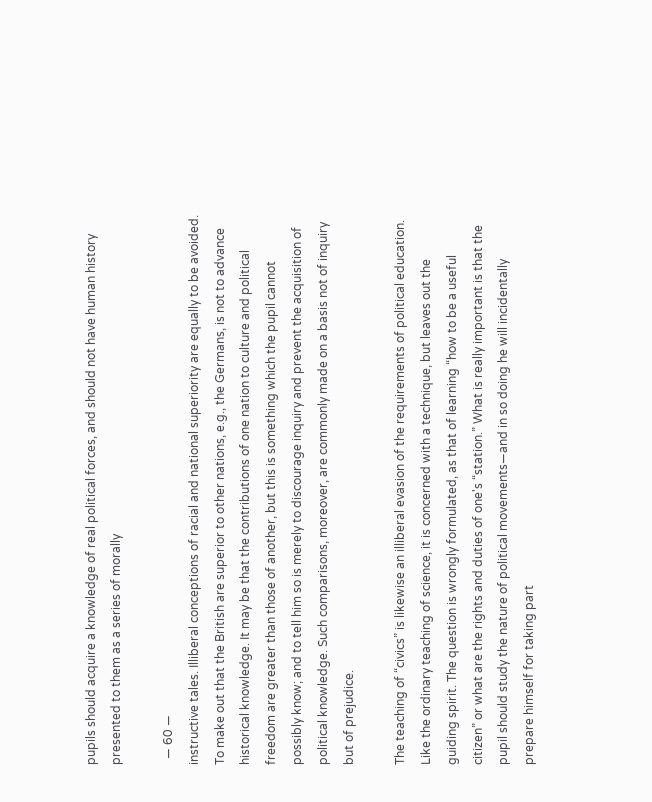pupils should acquire a knowledge of real political forces, and should not have human history presented to them as a series of morally

  ― 60 ―
instructive tales. Illiberal conceptions of racial and national superiority are equally to be avoided. To make out that the British are superior to other nations, e.g., the Germans, is not to advance historical knowledge. It may be that the contributions of one nation to culture and political freedom are greater than those of another, but this is something which the pupil cannot possibly know; and to tell him so is merely to discourage inquiry and prevent the acquisition of political knowledge. Such comparisons, moreover, are commonly made on a basis not of inquiry but of prejudice.

The teaching of “civics” is likewise an illiberal evasion of the requirements of political education. Like the ordinary teaching of science, it is concerned with a technique, but leaves out the guiding spirit. The question is wrongly formulated, as that of learning “how to be a useful citizen” or what are the rights and duties of one's “station.” What is really important is that the pupil should study the nature of political movements—and in so doing he will incidentally prepare himself for taking part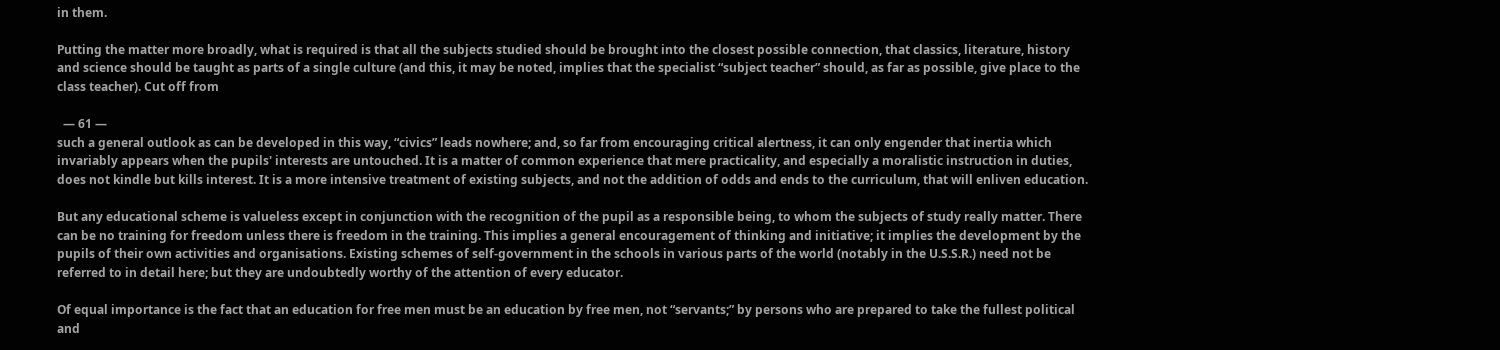in them.

Putting the matter more broadly, what is required is that all the subjects studied should be brought into the closest possible connection, that classics, literature, history and science should be taught as parts of a single culture (and this, it may be noted, implies that the specialist “subject teacher” should, as far as possible, give place to the class teacher). Cut off from

  ― 61 ―
such a general outlook as can be developed in this way, “civics” leads nowhere; and, so far from encouraging critical alertness, it can only engender that inertia which invariably appears when the pupils' interests are untouched. It is a matter of common experience that mere practicality, and especially a moralistic instruction in duties, does not kindle but kills interest. It is a more intensive treatment of existing subjects, and not the addition of odds and ends to the curriculum, that will enliven education.

But any educational scheme is valueless except in conjunction with the recognition of the pupil as a responsible being, to whom the subjects of study really matter. There can be no training for freedom unless there is freedom in the training. This implies a general encouragement of thinking and initiative; it implies the development by the pupils of their own activities and organisations. Existing schemes of self-government in the schools in various parts of the world (notably in the U.S.S.R.) need not be referred to in detail here; but they are undoubtedly worthy of the attention of every educator.

Of equal importance is the fact that an education for free men must be an education by free men, not “servants;” by persons who are prepared to take the fullest political and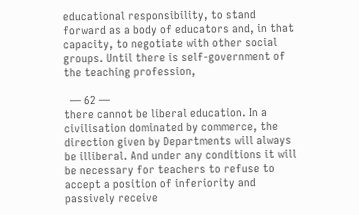educational responsibility, to stand forward as a body of educators and, in that capacity, to negotiate with other social groups. Until there is self-government of the teaching profession,

  ― 62 ―
there cannot be liberal education. In a civilisation dominated by commerce, the direction given by Departments will always be illiberal. And under any conditions it will be necessary for teachers to refuse to accept a position of inferiority and passively receive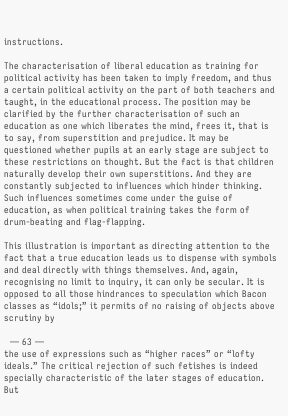instructions.

The characterisation of liberal education as training for political activity has been taken to imply freedom, and thus a certain political activity on the part of both teachers and taught, in the educational process. The position may be clarified by the further characterisation of such an education as one which liberates the mind, frees it, that is to say, from superstition and prejudice. It may be questioned whether pupils at an early stage are subject to these restrictions on thought. But the fact is that children naturally develop their own superstitions. And they are constantly subjected to influences which hinder thinking. Such influences sometimes come under the guise of education, as when political training takes the form of drum-beating and flag-flapping.

This illustration is important as directing attention to the fact that a true education leads us to dispense with symbols and deal directly with things themselves. And, again, recognising no limit to inquiry, it can only be secular. It is opposed to all those hindrances to speculation which Bacon classes as “idols;” it permits of no raising of objects above scrutiny by

  ― 63 ―
the use of expressions such as “higher races” or “lofty ideals.” The critical rejection of such fetishes is indeed specially characteristic of the later stages of education. But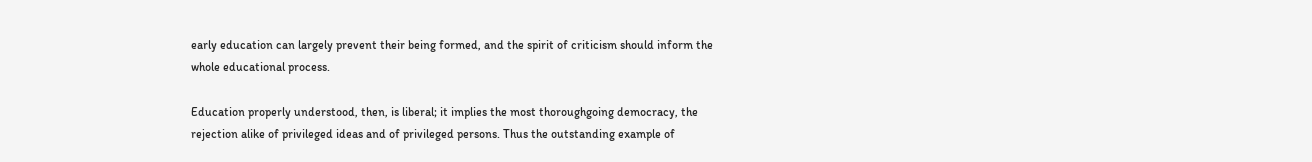early education can largely prevent their being formed, and the spirit of criticism should inform the whole educational process.

Education properly understood, then, is liberal; it implies the most thoroughgoing democracy, the rejection alike of privileged ideas and of privileged persons. Thus the outstanding example of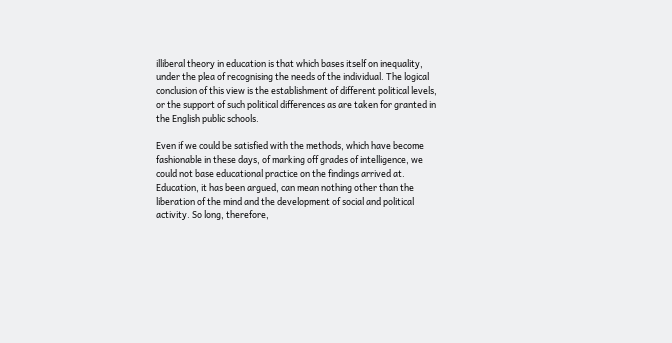illiberal theory in education is that which bases itself on inequality, under the plea of recognising the needs of the individual. The logical conclusion of this view is the establishment of different political levels, or the support of such political differences as are taken for granted in the English public schools.

Even if we could be satisfied with the methods, which have become fashionable in these days, of marking off grades of intelligence, we could not base educational practice on the findings arrived at. Education, it has been argued, can mean nothing other than the liberation of the mind and the development of social and political activity. So long, therefore,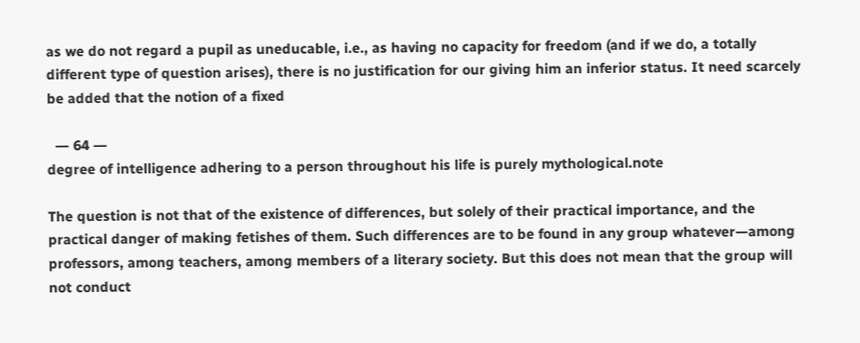as we do not regard a pupil as uneducable, i.e., as having no capacity for freedom (and if we do, a totally different type of question arises), there is no justification for our giving him an inferior status. It need scarcely be added that the notion of a fixed

  ― 64 ―
degree of intelligence adhering to a person throughout his life is purely mythological.note

The question is not that of the existence of differences, but solely of their practical importance, and the practical danger of making fetishes of them. Such differences are to be found in any group whatever—among professors, among teachers, among members of a literary society. But this does not mean that the group will not conduct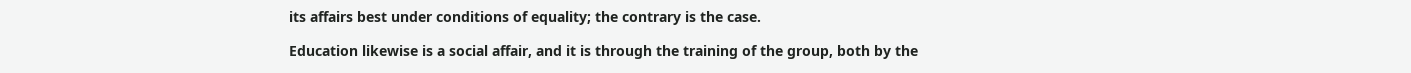its affairs best under conditions of equality; the contrary is the case.

Education likewise is a social affair, and it is through the training of the group, both by the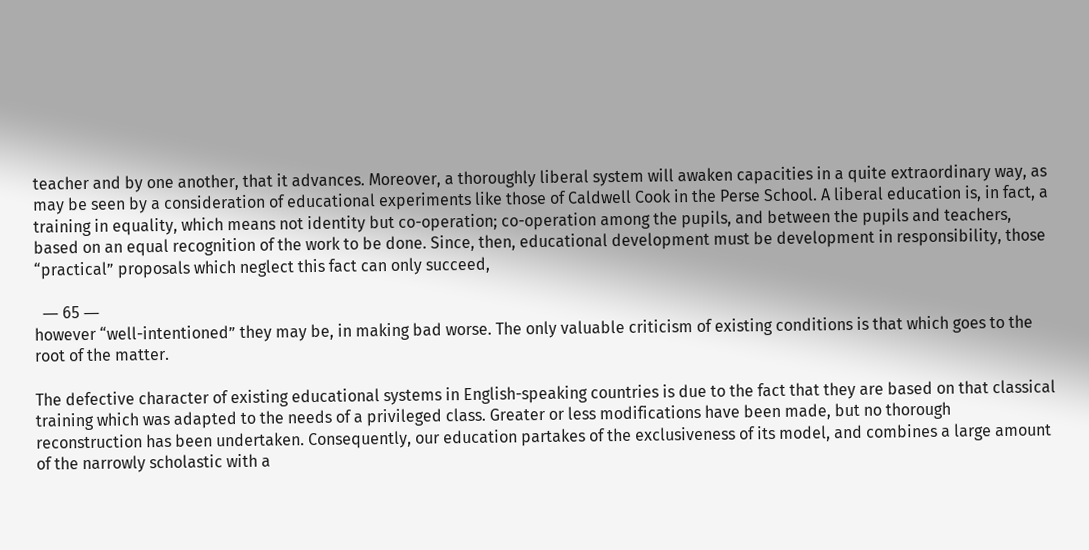teacher and by one another, that it advances. Moreover, a thoroughly liberal system will awaken capacities in a quite extraordinary way, as may be seen by a consideration of educational experiments like those of Caldwell Cook in the Perse School. A liberal education is, in fact, a training in equality, which means not identity but co-operation; co-operation among the pupils, and between the pupils and teachers, based on an equal recognition of the work to be done. Since, then, educational development must be development in responsibility, those “practical” proposals which neglect this fact can only succeed,

  ― 65 ―
however “well-intentioned” they may be, in making bad worse. The only valuable criticism of existing conditions is that which goes to the root of the matter.

The defective character of existing educational systems in English-speaking countries is due to the fact that they are based on that classical training which was adapted to the needs of a privileged class. Greater or less modifications have been made, but no thorough reconstruction has been undertaken. Consequently, our education partakes of the exclusiveness of its model, and combines a large amount of the narrowly scholastic with a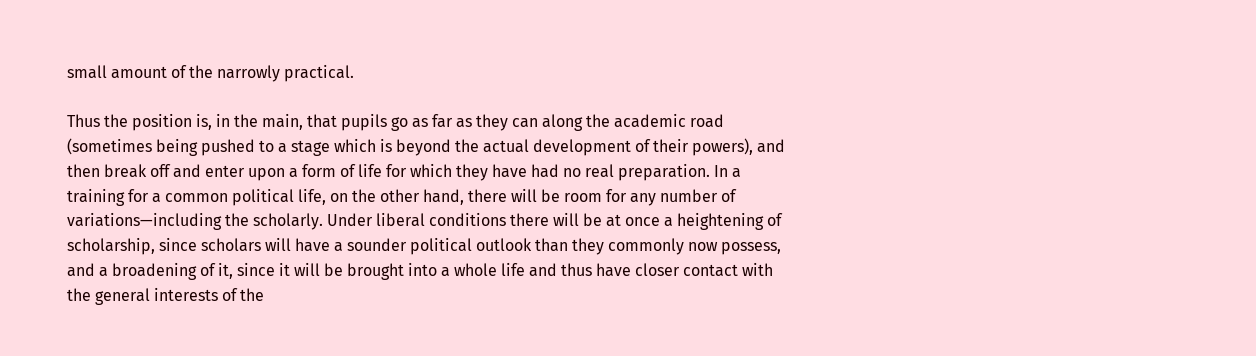small amount of the narrowly practical.

Thus the position is, in the main, that pupils go as far as they can along the academic road (sometimes being pushed to a stage which is beyond the actual development of their powers), and then break off and enter upon a form of life for which they have had no real preparation. In a training for a common political life, on the other hand, there will be room for any number of variations—including the scholarly. Under liberal conditions there will be at once a heightening of scholarship, since scholars will have a sounder political outlook than they commonly now possess, and a broadening of it, since it will be brought into a whole life and thus have closer contact with the general interests of the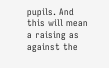pupils. And this will mean a raising as against the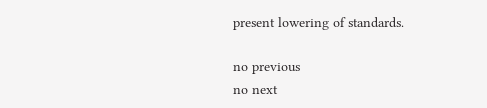present lowering of standards.

no previous
no next